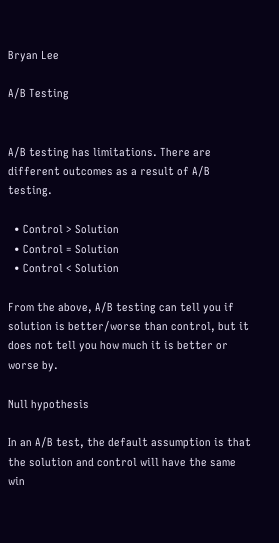Bryan Lee

A/B Testing


A/B testing has limitations. There are different outcomes as a result of A/B testing.

  • Control > Solution
  • Control = Solution
  • Control < Solution

From the above, A/B testing can tell you if solution is better/worse than control, but it does not tell you how much it is better or worse by.

Null hypothesis

In an A/B test, the default assumption is that the solution and control will have the same win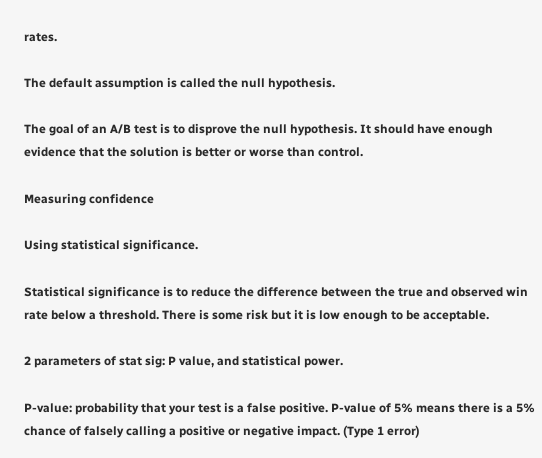rates.

The default assumption is called the null hypothesis.

The goal of an A/B test is to disprove the null hypothesis. It should have enough evidence that the solution is better or worse than control.

Measuring confidence

Using statistical significance.

Statistical significance is to reduce the difference between the true and observed win rate below a threshold. There is some risk but it is low enough to be acceptable.

2 parameters of stat sig: P value, and statistical power.

P-value: probability that your test is a false positive. P-value of 5% means there is a 5% chance of falsely calling a positive or negative impact. (Type 1 error)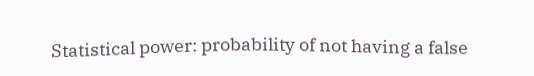Statistical power: probability of not having a false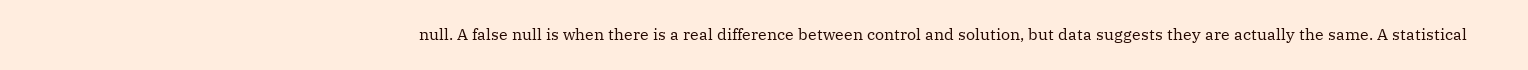null. A false null is when there is a real difference between control and solution, but data suggests they are actually the same. A statistical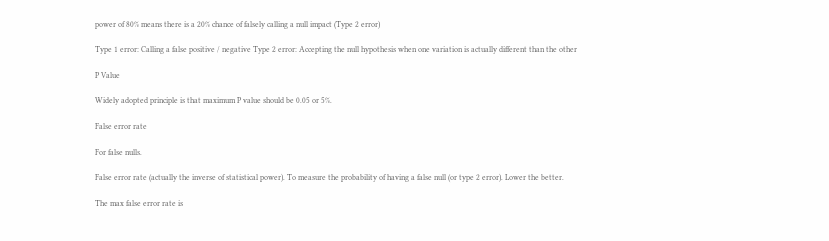power of 80% means there is a 20% chance of falsely calling a null impact (Type 2 error)

Type 1 error: Calling a false positive / negative Type 2 error: Accepting the null hypothesis when one variation is actually different than the other

P Value

Widely adopted principle is that maximum P value should be 0.05 or 5%.

False error rate

For false nulls.

False error rate (actually the inverse of statistical power). To measure the probability of having a false null (or type 2 error). Lower the better.

The max false error rate is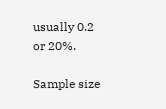usually 0.2 or 20%.

Sample size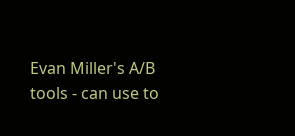Evan Miller's A/B tools - can use to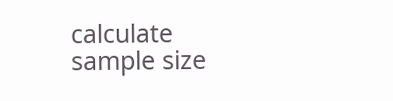calculate sample size